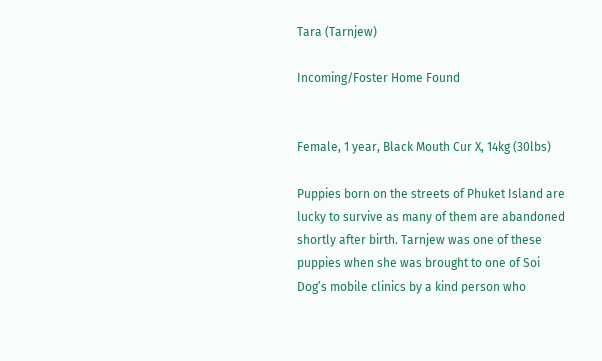Tara (Tarnjew)

Incoming/Foster Home Found


Female, 1 year, Black Mouth Cur X, 14kg (30lbs)

Puppies born on the streets of Phuket Island are lucky to survive as many of them are abandoned shortly after birth. Tarnjew was one of these puppies when she was brought to one of Soi Dog’s mobile clinics by a kind person who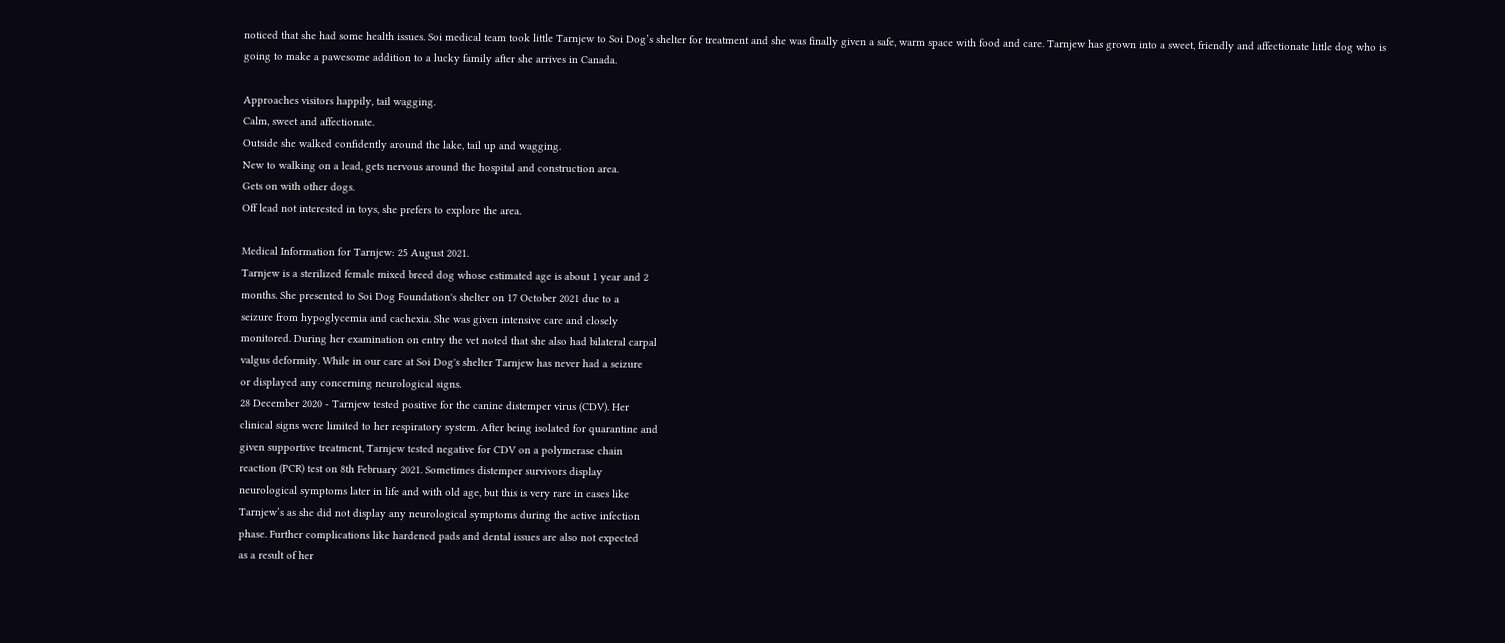noticed that she had some health issues. Soi medical team took little Tarnjew to Soi Dog’s shelter for treatment and she was finally given a safe, warm space with food and care. Tarnjew has grown into a sweet, friendly and affectionate little dog who is going to make a pawesome addition to a lucky family after she arrives in Canada.

Approaches visitors happily, tail wagging.
Calm, sweet and affectionate.
Outside she walked confidently around the lake, tail up and wagging.
New to walking on a lead, gets nervous around the hospital and construction area.
Gets on with other dogs.
Off lead not interested in toys, she prefers to explore the area.

Medical Information for Tarnjew: 25 August 2021.
Tarnjew is a sterilized female mixed breed dog whose estimated age is about 1 year and 2
months. She presented to Soi Dog Foundation's shelter on 17 October 2021 due to a
seizure from hypoglycemia and cachexia. She was given intensive care and closely
monitored. During her examination on entry the vet noted that she also had bilateral carpal
valgus deformity. While in our care at Soi Dog's shelter Tarnjew has never had a seizure
or displayed any concerning neurological signs.
28 December 2020 - Tarnjew tested positive for the canine distemper virus (CDV). Her
clinical signs were limited to her respiratory system. After being isolated for quarantine and
given supportive treatment, Tarnjew tested negative for CDV on a polymerase chain
reaction (PCR) test on 8th February 2021. Sometimes distemper survivors display
neurological symptoms later in life and with old age, but this is very rare in cases like
Tarnjew’s as she did not display any neurological symptoms during the active infection
phase. Further complications like hardened pads and dental issues are also not expected
as a result of her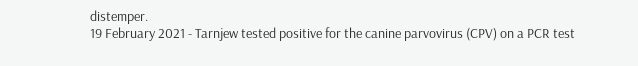distemper.
19 February 2021 - Tarnjew tested positive for the canine parvovirus (CPV) on a PCR test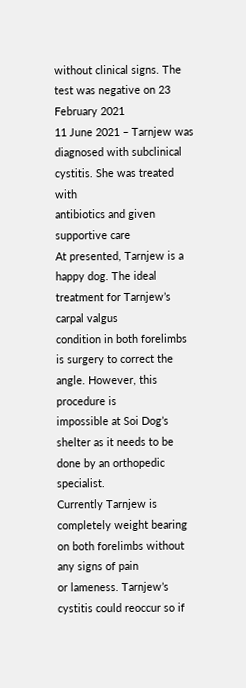without clinical signs. The test was negative on 23 February 2021
11 June 2021 – Tarnjew was diagnosed with subclinical cystitis. She was treated with
antibiotics and given supportive care
At presented, Tarnjew is a happy dog. The ideal treatment for Tarnjew’s carpal valgus
condition in both forelimbs is surgery to correct the angle. However, this procedure is
impossible at Soi Dog’s shelter as it needs to be done by an orthopedic specialist.
Currently Tarnjew is completely weight bearing on both forelimbs without any signs of pain
or lameness. Tarnjew’s cystitis could reoccur so if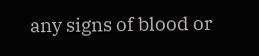any signs of blood or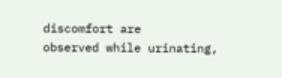discomfort are
observed while urinating,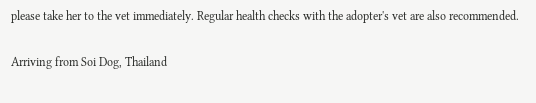please take her to the vet immediately. Regular health checks with the adopter's vet are also recommended.

Arriving from Soi Dog, Thailand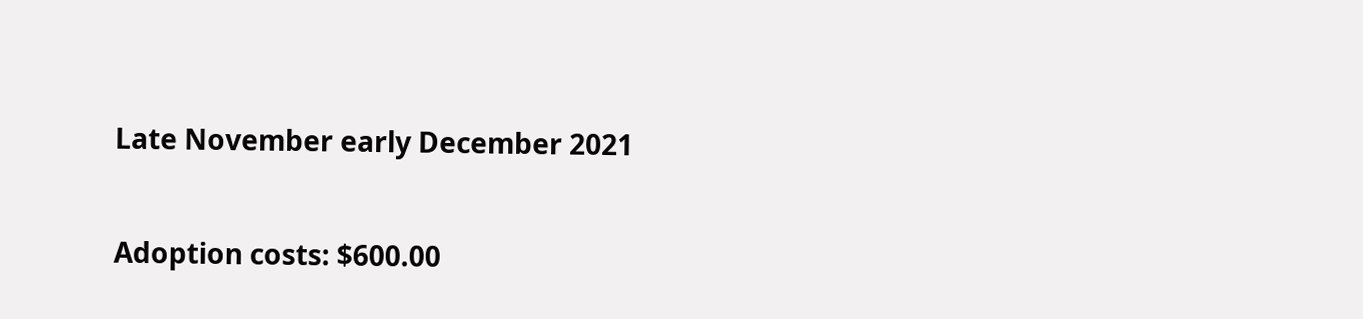Late November early December 2021

Adoption costs: $600.00